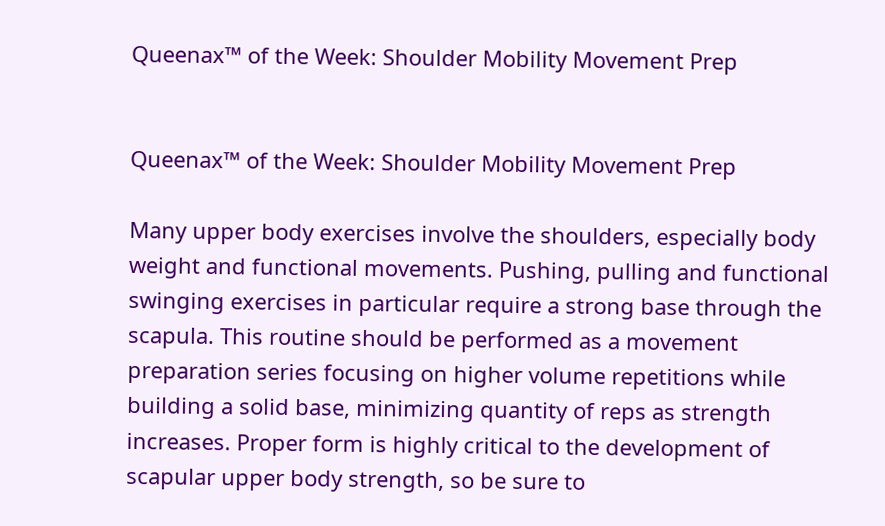Queenax™ of the Week: Shoulder Mobility Movement Prep


Queenax™ of the Week: Shoulder Mobility Movement Prep

Many upper body exercises involve the shoulders, especially body weight and functional movements. Pushing, pulling and functional swinging exercises in particular require a strong base through the scapula. This routine should be performed as a movement preparation series focusing on higher volume repetitions while building a solid base, minimizing quantity of reps as strength increases. Proper form is highly critical to the development of scapular upper body strength, so be sure to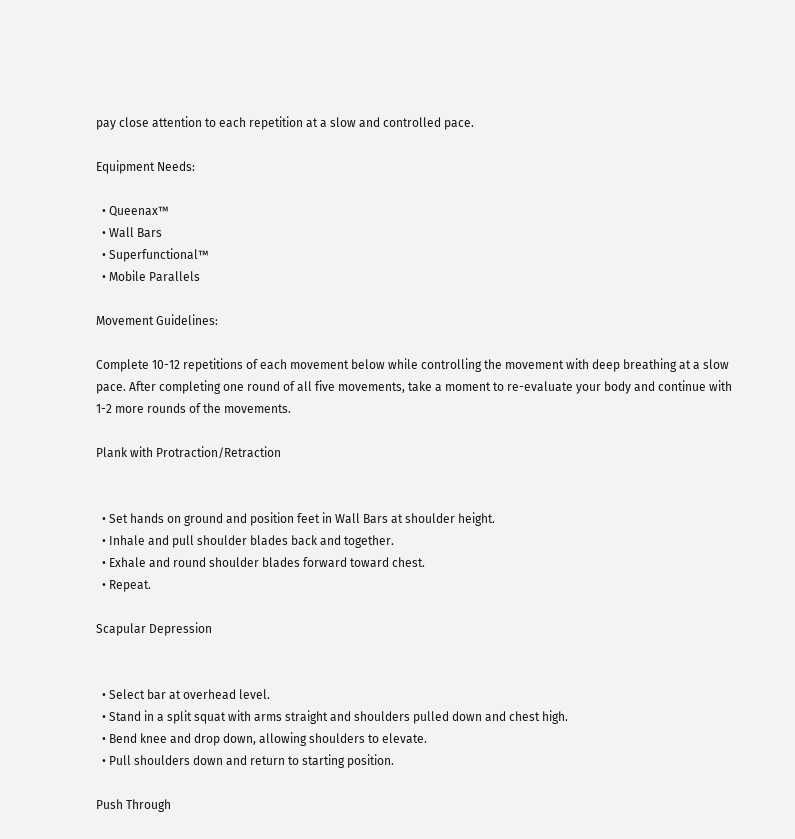pay close attention to each repetition at a slow and controlled pace.

Equipment Needs:

  • Queenax™
  • Wall Bars
  • Superfunctional™
  • Mobile Parallels

Movement Guidelines:

Complete 10-12 repetitions of each movement below while controlling the movement with deep breathing at a slow pace. After completing one round of all five movements, take a moment to re-evaluate your body and continue with 1-2 more rounds of the movements.

Plank with Protraction/Retraction


  • Set hands on ground and position feet in Wall Bars at shoulder height.
  • Inhale and pull shoulder blades back and together.
  • Exhale and round shoulder blades forward toward chest.
  • Repeat.

Scapular Depression


  • Select bar at overhead level.
  • Stand in a split squat with arms straight and shoulders pulled down and chest high.
  • Bend knee and drop down, allowing shoulders to elevate.
  • Pull shoulders down and return to starting position.

Push Through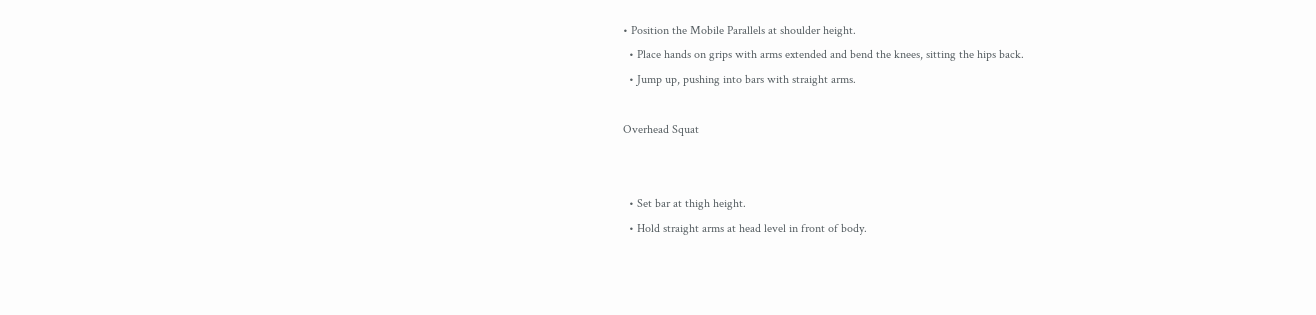• Position the Mobile Parallels at shoulder height.
  • Place hands on grips with arms extended and bend the knees, sitting the hips back.
  • Jump up, pushing into bars with straight arms.

Overhead Squat


  • Set bar at thigh height.
  • Hold straight arms at head level in front of body.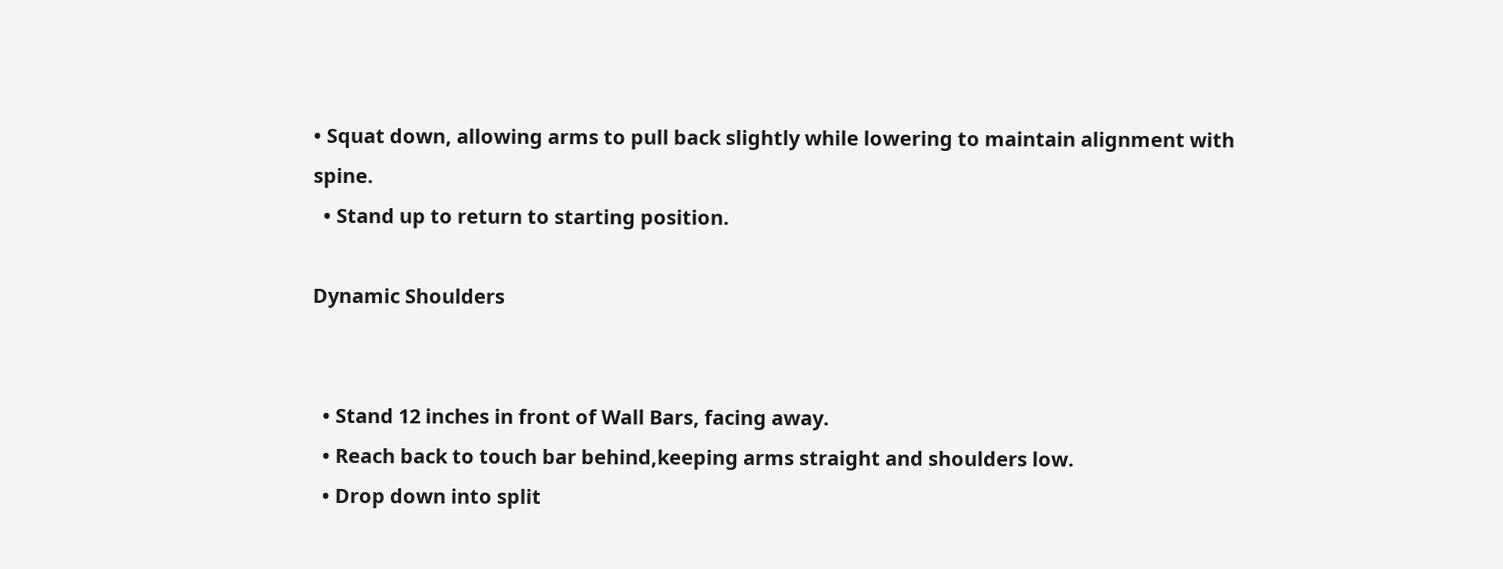• Squat down, allowing arms to pull back slightly while lowering to maintain alignment with spine.
  • Stand up to return to starting position.

Dynamic Shoulders


  • Stand 12 inches in front of Wall Bars, facing away.
  • Reach back to touch bar behind,keeping arms straight and shoulders low.
  • Drop down into split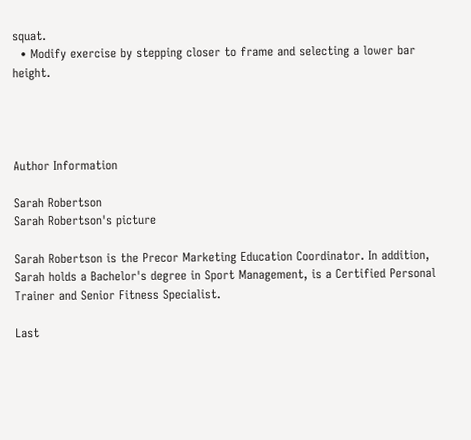squat.
  • Modify exercise by stepping closer to frame and selecting a lower bar height.




Author Information

Sarah Robertson
Sarah Robertson's picture

Sarah Robertson is the Precor Marketing Education Coordinator. In addition, Sarah holds a Bachelor's degree in Sport Management, is a Certified Personal Trainer and Senior Fitness Specialist.

Last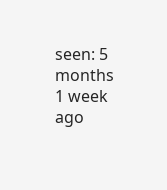seen: 5 months 1 week ago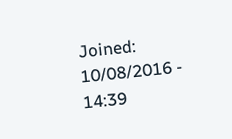Joined: 10/08/2016 - 14:39